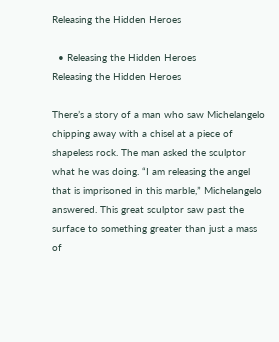Releasing the Hidden Heroes

  • Releasing the Hidden Heroes
Releasing the Hidden Heroes

There’s a story of a man who saw Michelangelo chipping away with a chisel at a piece of shapeless rock. The man asked the sculptor what he was doing. “I am releasing the angel that is imprisoned in this marble,” Michelangelo answered. This great sculptor saw past the surface to something greater than just a mass of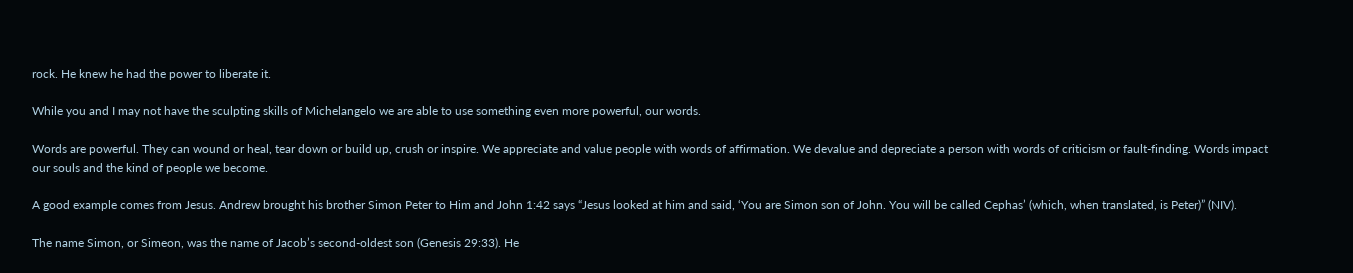rock. He knew he had the power to liberate it.

While you and I may not have the sculpting skills of Michelangelo we are able to use something even more powerful, our words.

Words are powerful. They can wound or heal, tear down or build up, crush or inspire. We appreciate and value people with words of affirmation. We devalue and depreciate a person with words of criticism or fault-finding. Words impact our souls and the kind of people we become.

A good example comes from Jesus. Andrew brought his brother Simon Peter to Him and John 1:42 says “Jesus looked at him and said, ‘You are Simon son of John. You will be called Cephas’ (which, when translated, is Peter)” (NIV).

The name Simon, or Simeon, was the name of Jacob’s second-oldest son (Genesis 29:33). He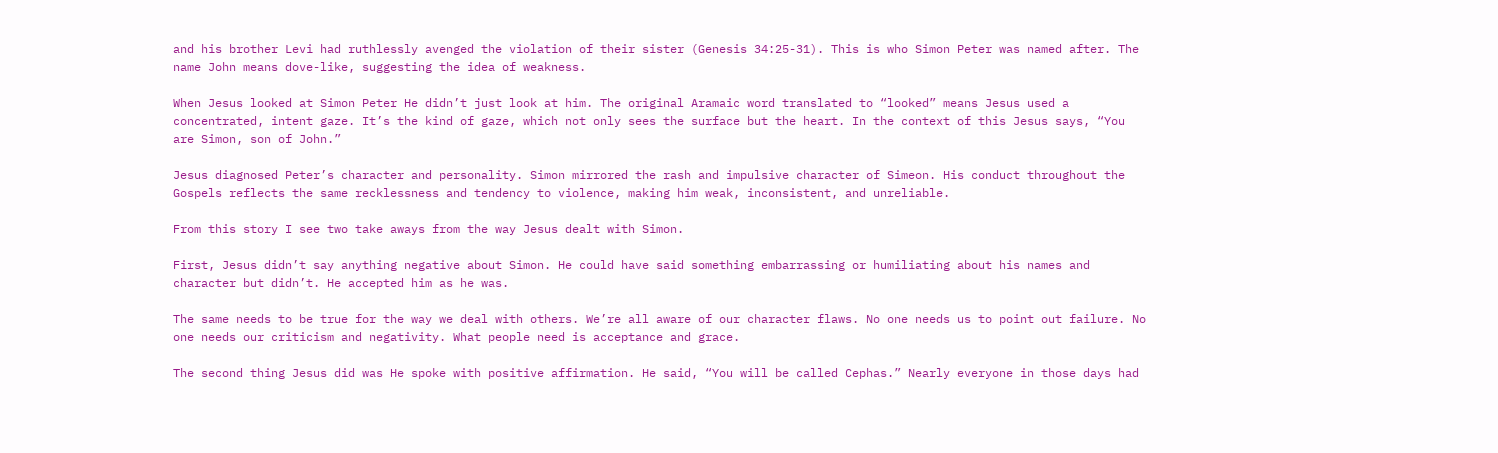and his brother Levi had ruthlessly avenged the violation of their sister (Genesis 34:25-31). This is who Simon Peter was named after. The name John means dove-like, suggesting the idea of weakness.

When Jesus looked at Simon Peter He didn’t just look at him. The original Aramaic word translated to “looked” means Jesus used a concentrated, intent gaze. It’s the kind of gaze, which not only sees the surface but the heart. In the context of this Jesus says, “You are Simon, son of John.”

Jesus diagnosed Peter’s character and personality. Simon mirrored the rash and impulsive character of Simeon. His conduct throughout the Gospels reflects the same recklessness and tendency to violence, making him weak, inconsistent, and unreliable.

From this story I see two take aways from the way Jesus dealt with Simon.

First, Jesus didn’t say anything negative about Simon. He could have said something embarrassing or humiliating about his names and character but didn’t. He accepted him as he was.

The same needs to be true for the way we deal with others. We’re all aware of our character flaws. No one needs us to point out failure. No one needs our criticism and negativity. What people need is acceptance and grace.

The second thing Jesus did was He spoke with positive affirmation. He said, “You will be called Cephas.” Nearly everyone in those days had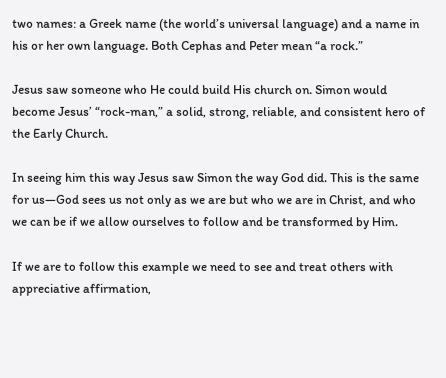two names: a Greek name (the world’s universal language) and a name in his or her own language. Both Cephas and Peter mean “a rock.”

Jesus saw someone who He could build His church on. Simon would become Jesus’ “rock-man,” a solid, strong, reliable, and consistent hero of the Early Church.

In seeing him this way Jesus saw Simon the way God did. This is the same for us—God sees us not only as we are but who we are in Christ, and who we can be if we allow ourselves to follow and be transformed by Him.

If we are to follow this example we need to see and treat others with appreciative affirmation,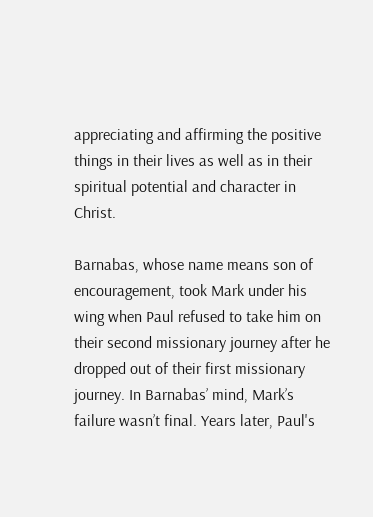appreciating and affirming the positive things in their lives as well as in their spiritual potential and character in Christ.

Barnabas, whose name means son of encouragement, took Mark under his wing when Paul refused to take him on their second missionary journey after he dropped out of their first missionary journey. In Barnabas’ mind, Mark’s failure wasn’t final. Years later, Paul's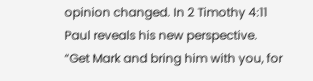opinion changed. In 2 Timothy 4:11 Paul reveals his new perspective. “Get Mark and bring him with you, for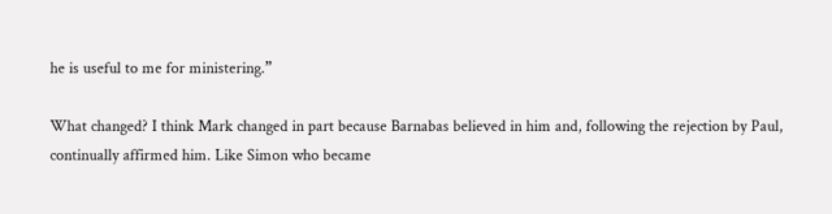he is useful to me for ministering.”

What changed? I think Mark changed in part because Barnabas believed in him and, following the rejection by Paul, continually affirmed him. Like Simon who became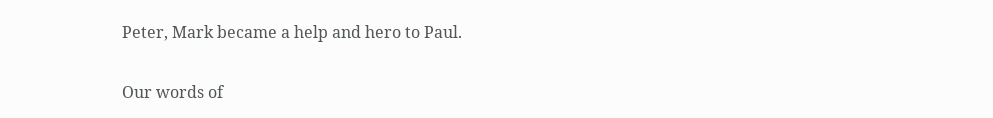Peter, Mark became a help and hero to Paul.

Our words of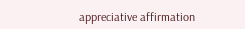appreciative affirmation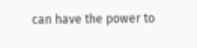can have the power to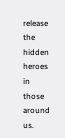release the hidden heroes in those around us.